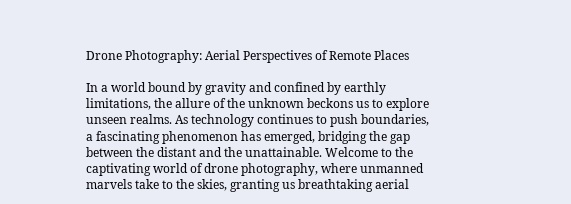Drone Photography: Aerial Perspectives of Remote Places

In a world bound by gravity and confined by earthly limitations, the allure of the unknown beckons us to explore unseen realms. As technology continues to push boundaries, a fascinating phenomenon has emerged, bridging the gap between the distant and the unattainable. Welcome to the captivating world of drone photography, where unmanned marvels take to the skies, granting us breathtaking aerial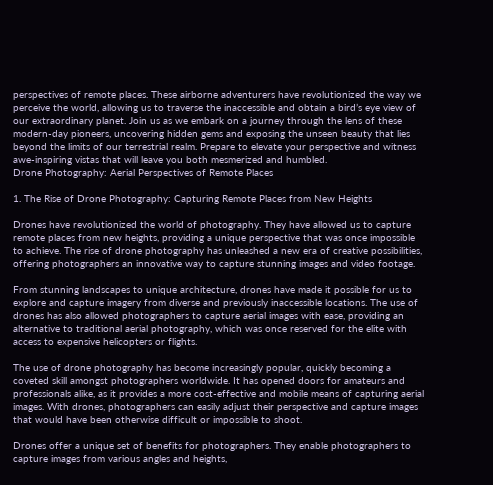perspectives of remote places. These airborne adventurers have revolutionized the way we perceive the world, allowing us to traverse the inaccessible and obtain a bird’s eye view of our extraordinary planet. Join us as we embark on a journey through the lens of these modern-day pioneers, uncovering hidden gems and exposing the unseen beauty that lies beyond the limits of our terrestrial realm. Prepare to elevate your perspective and witness awe-inspiring vistas that will leave you both mesmerized and humbled.
Drone Photography: Aerial Perspectives of Remote Places

1. The Rise of Drone Photography: Capturing Remote Places from New Heights

Drones have revolutionized the world of photography. They have allowed us to capture remote places from new heights, providing a unique perspective that was once impossible to achieve. The rise of drone photography has unleashed a new era of creative possibilities, offering photographers an innovative way to capture stunning images and video footage.

From stunning landscapes to unique architecture, drones have made it possible for us to explore and capture imagery from diverse and previously inaccessible locations. The use of drones has also allowed photographers to capture aerial images with ease, providing an alternative to traditional aerial photography, which was once reserved for the elite with access to expensive helicopters or flights.

The use of drone photography has become increasingly popular, quickly becoming a coveted skill amongst photographers worldwide. It has opened doors for amateurs and professionals alike, as it provides a more cost-effective and mobile means of capturing aerial images. With drones, photographers can easily adjust their perspective and capture images that would have been otherwise difficult or impossible to shoot.

Drones offer a unique set of benefits for photographers. They enable photographers to capture images from various angles and heights,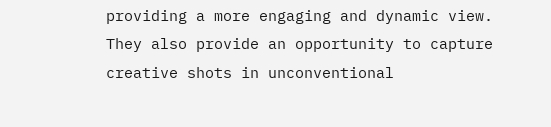providing a more engaging and dynamic view. They also provide an opportunity to capture creative shots in unconventional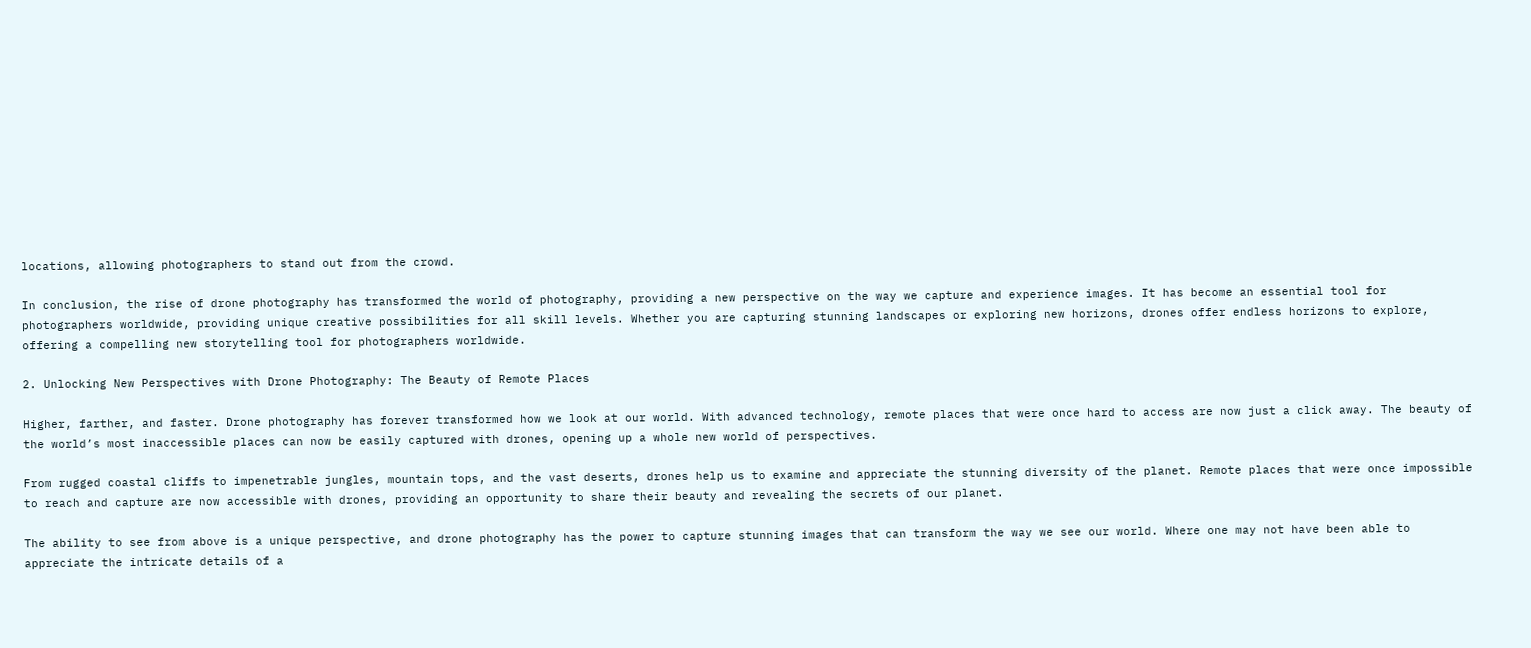locations, allowing photographers to stand out from the crowd.

In conclusion, the rise of drone photography has transformed the world of photography, providing a new perspective on the way we capture and experience images. It has become an essential tool for photographers worldwide, providing unique creative possibilities for all skill levels. Whether you are capturing stunning landscapes or exploring new horizons, drones offer endless horizons to explore, offering a compelling new storytelling tool for photographers worldwide.

2. Unlocking New Perspectives with Drone Photography: The Beauty of Remote Places

Higher, farther, and faster. Drone photography has forever transformed how we look at our world. With advanced technology, remote places that were once hard to access are now just a click away. The beauty of the world’s most inaccessible places can now be easily captured with drones, opening up a whole new world of perspectives.

From rugged coastal cliffs to impenetrable jungles, mountain tops, and the vast deserts, drones help us to examine and appreciate the stunning diversity of the planet. Remote places that were once impossible to reach and capture are now accessible with drones, providing an opportunity to share their beauty and revealing the secrets of our planet.

The ability to see from above is a unique perspective, and drone photography has the power to capture stunning images that can transform the way we see our world. Where one may not have been able to appreciate the intricate details of a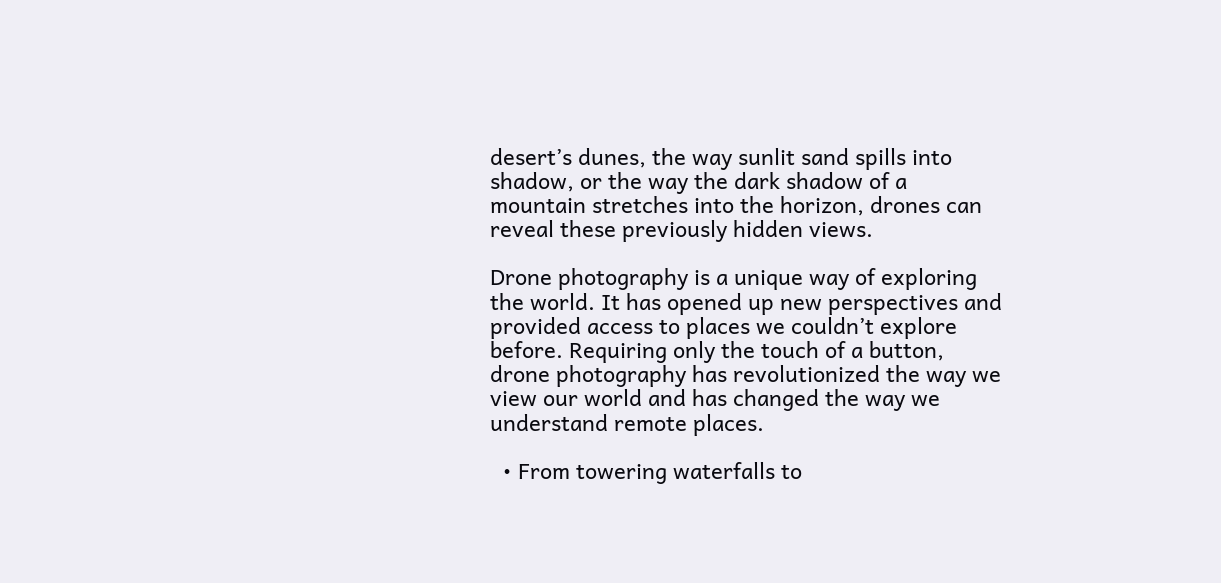desert’s dunes, the way sunlit sand spills into shadow, or the way the dark shadow of a mountain stretches into the horizon, drones can reveal these previously hidden views.

Drone photography is a unique way of exploring the world. It has opened up new perspectives and provided access to places we couldn’t explore before. Requiring only the touch of a button, drone photography has revolutionized the way we view our world and has changed the way we understand remote places.

  • From towering waterfalls to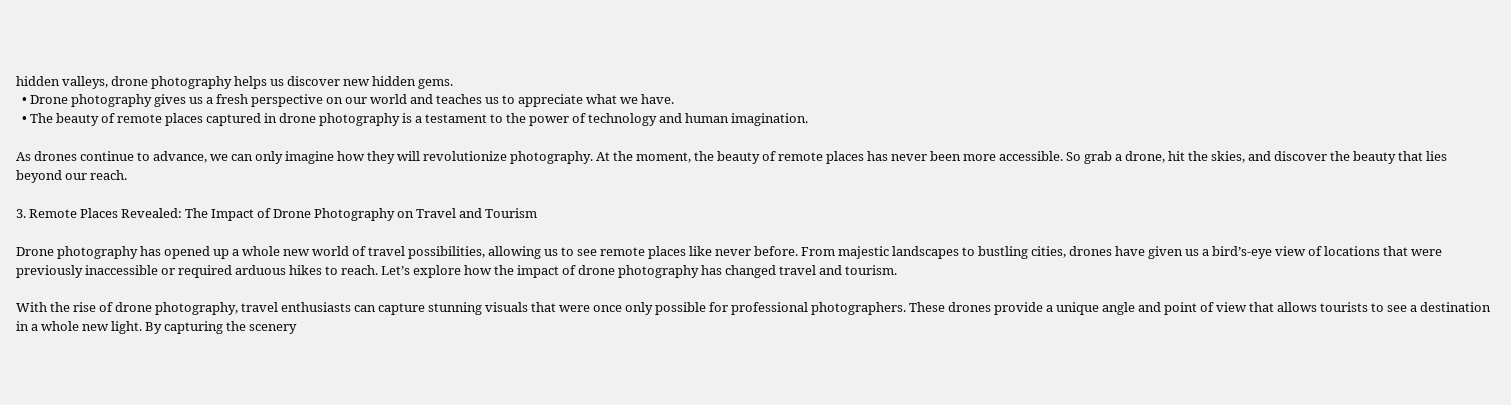hidden valleys, drone photography helps us discover new hidden gems.
  • Drone photography gives us a fresh perspective on our world and teaches us to appreciate what we have.
  • The beauty of remote places captured in drone photography is a testament to the power of technology and human imagination.

As drones continue to advance, we can only imagine how they will revolutionize photography. At the moment, the beauty of remote places has never been more accessible. So grab a drone, hit the skies, and discover the beauty that lies beyond our reach.

3. Remote Places Revealed: The Impact of Drone Photography on Travel and Tourism

Drone photography has opened up a whole new world of travel possibilities, allowing us to see remote places like never before. From majestic landscapes to bustling cities, drones have given us a bird’s-eye view of locations that were previously inaccessible or required arduous hikes to reach. Let’s explore how the impact of drone photography has changed travel and tourism.

With the rise of drone photography, travel enthusiasts can capture stunning visuals that were once only possible for professional photographers. These drones provide a unique angle and point of view that allows tourists to see a destination in a whole new light. By capturing the scenery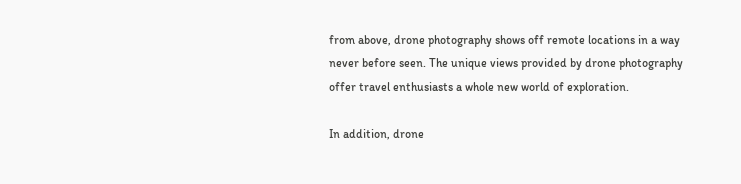from above, drone photography shows off remote locations in a way never before seen. The unique views provided by drone photography offer travel enthusiasts a whole new world of exploration.

In addition, drone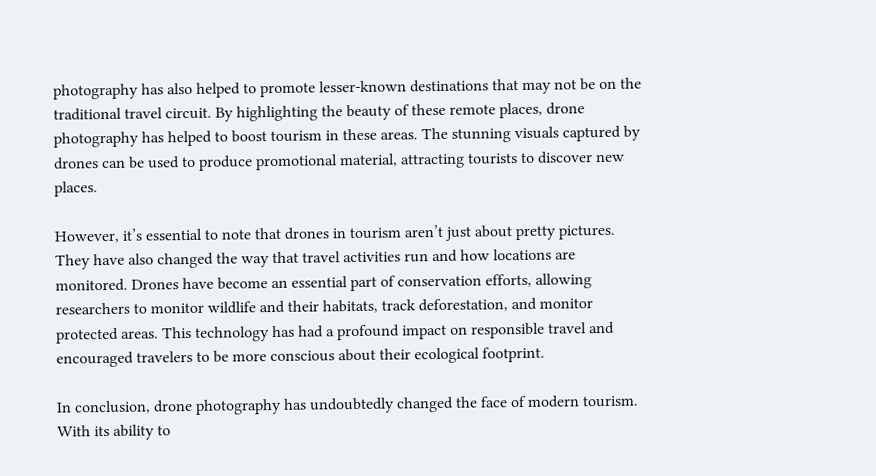photography has also helped to promote lesser-known destinations that may not be on the traditional travel circuit. By highlighting the beauty of these remote places, drone photography has helped to boost tourism in these areas. The stunning visuals captured by drones can be used to produce promotional material, attracting tourists to discover new places.

However, it’s essential to note that drones in tourism aren’t just about pretty pictures. They have also changed the way that travel activities run and how locations are monitored. Drones have become an essential part of conservation efforts, allowing researchers to monitor wildlife and their habitats, track deforestation, and monitor protected areas. This technology has had a profound impact on responsible travel and encouraged travelers to be more conscious about their ecological footprint.

In conclusion, drone photography has undoubtedly changed the face of modern tourism. With its ability to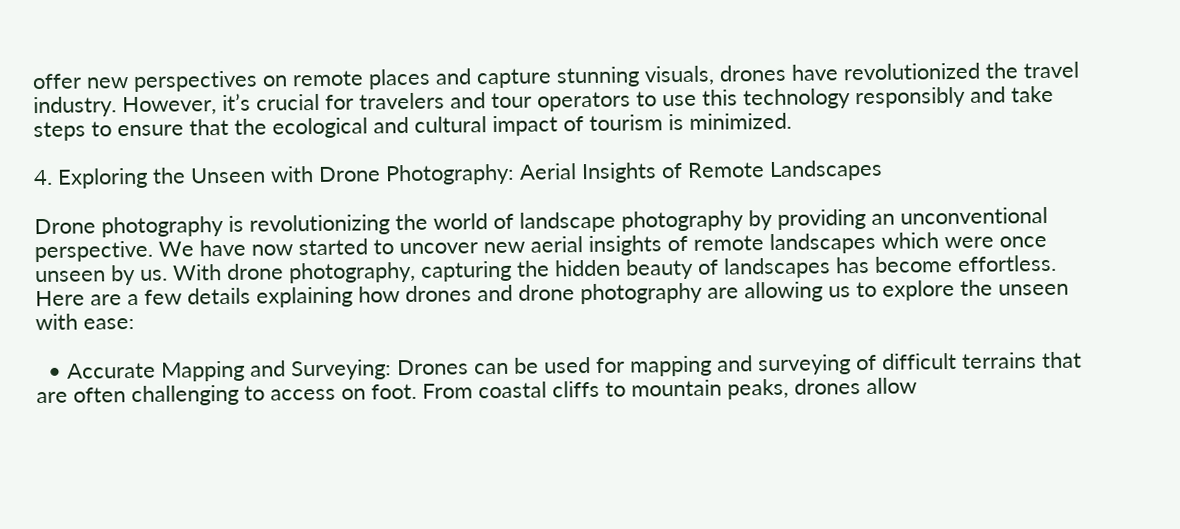offer new perspectives on remote places and capture stunning visuals, drones have revolutionized the travel industry. However, it’s crucial for travelers and tour operators to use this technology responsibly and take steps to ensure that the ecological and cultural impact of tourism is minimized.

4. Exploring the Unseen with Drone Photography: Aerial Insights of Remote Landscapes

Drone photography is revolutionizing the world of landscape photography by providing an unconventional perspective. We have now started to uncover new aerial insights of remote landscapes which were once unseen by us. With drone photography, capturing the hidden beauty of landscapes has become effortless. Here are a few details explaining how drones and drone photography are allowing us to explore the unseen with ease:

  • Accurate Mapping and Surveying: Drones can be used for mapping and surveying of difficult terrains that are often challenging to access on foot. From coastal cliffs to mountain peaks, drones allow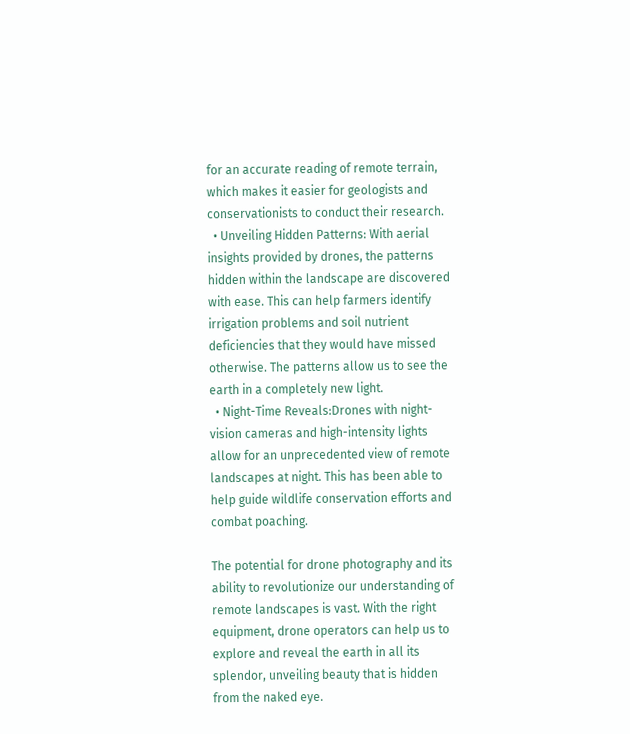for an accurate reading of remote terrain, which makes it easier for geologists and conservationists to conduct their research.
  • Unveiling Hidden Patterns: With aerial insights provided by drones, the patterns hidden within the landscape are discovered with ease. This can help farmers identify irrigation problems and soil nutrient deficiencies that they would have missed otherwise. The patterns allow us to see the earth in a completely new light.
  • Night-Time Reveals:Drones with night-vision cameras and high-intensity lights allow for an unprecedented view of remote landscapes at night. This has been able to help guide wildlife conservation efforts and combat poaching.

The potential for drone photography and its ability to revolutionize our understanding of remote landscapes is vast. With the right equipment, drone operators can help us to explore and reveal the earth in all its splendor, unveiling beauty that is hidden from the naked eye.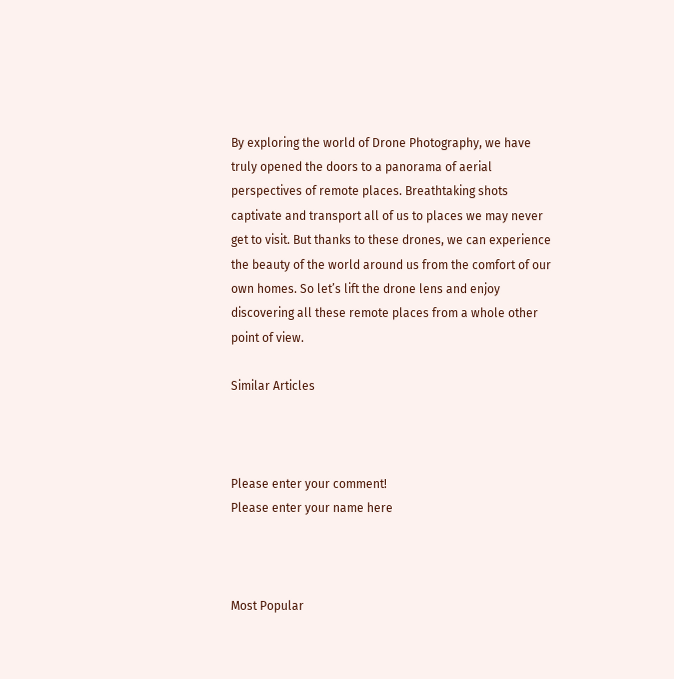By exploring the world of Drone Photography, we have truly opened the doors to a panorama of aerial perspectives of remote places. Breathtaking shots captivate and transport all of us to places we may never get to visit. But thanks to these drones, we can experience the beauty of the world around us from the comfort of our own homes. So let’s lift the drone lens and enjoy discovering all these remote places from a whole other point of view.

Similar Articles



Please enter your comment!
Please enter your name here



Most Popular